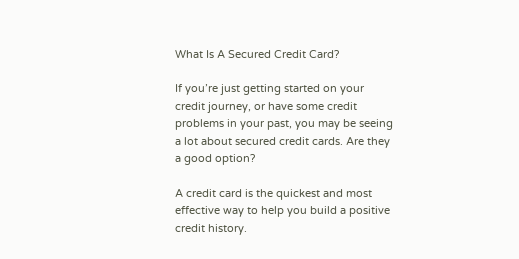What Is A Secured Credit Card?

If you’re just getting started on your credit journey, or have some credit problems in your past, you may be seeing a lot about secured credit cards. Are they a good option?

A credit card is the quickest and most effective way to help you build a positive credit history.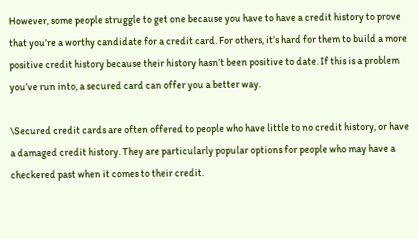However, some people struggle to get one because you have to have a credit history to prove that you’re a worthy candidate for a credit card. For others, it’s hard for them to build a more positive credit history because their history hasn’t been positive to date. If this is a problem you’ve run into, a secured card can offer you a better way.

\Secured credit cards are often offered to people who have little to no credit history, or have a damaged credit history. They are particularly popular options for people who may have a checkered past when it comes to their credit.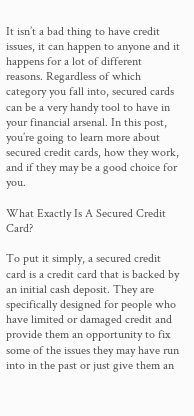It isn’t a bad thing to have credit issues, it can happen to anyone and it happens for a lot of different reasons. Regardless of which category you fall into, secured cards can be a very handy tool to have in your financial arsenal. In this post, you’re going to learn more about secured credit cards, how they work, and if they may be a good choice for you.

What Exactly Is A Secured Credit Card?

To put it simply, a secured credit card is a credit card that is backed by an initial cash deposit. They are specifically designed for people who have limited or damaged credit and provide them an opportunity to fix some of the issues they may have run into in the past or just give them an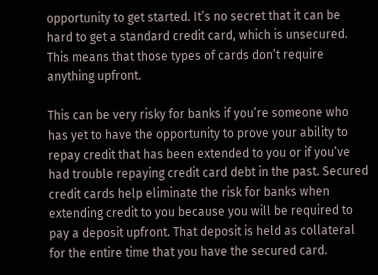opportunity to get started. It’s no secret that it can be hard to get a standard credit card, which is unsecured. This means that those types of cards don’t require anything upfront.

This can be very risky for banks if you’re someone who has yet to have the opportunity to prove your ability to repay credit that has been extended to you or if you’ve had trouble repaying credit card debt in the past. Secured credit cards help eliminate the risk for banks when extending credit to you because you will be required to pay a deposit upfront. That deposit is held as collateral for the entire time that you have the secured card.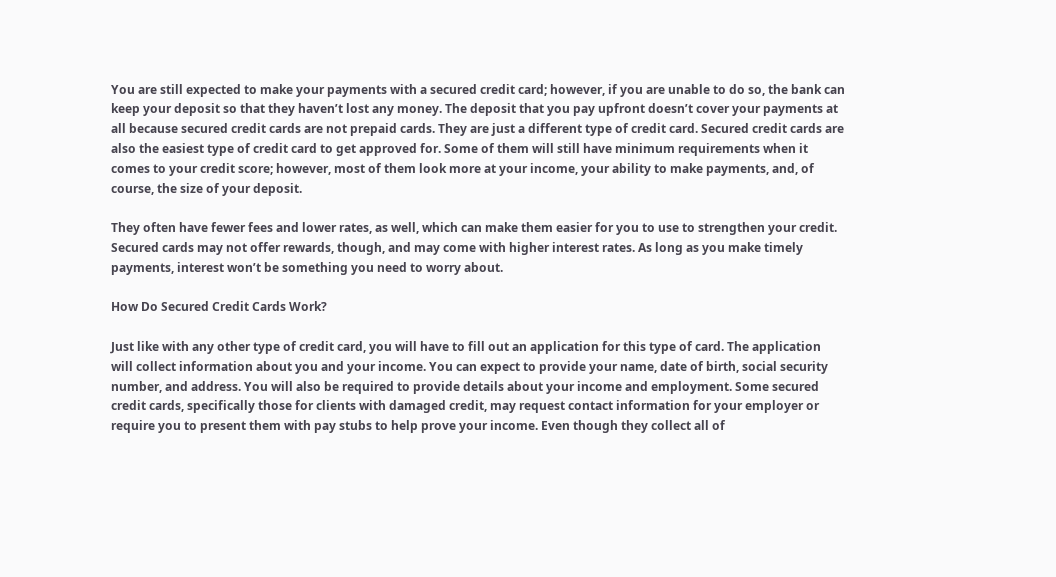You are still expected to make your payments with a secured credit card; however, if you are unable to do so, the bank can keep your deposit so that they haven’t lost any money. The deposit that you pay upfront doesn’t cover your payments at all because secured credit cards are not prepaid cards. They are just a different type of credit card. Secured credit cards are also the easiest type of credit card to get approved for. Some of them will still have minimum requirements when it comes to your credit score; however, most of them look more at your income, your ability to make payments, and, of course, the size of your deposit.

They often have fewer fees and lower rates, as well, which can make them easier for you to use to strengthen your credit. Secured cards may not offer rewards, though, and may come with higher interest rates. As long as you make timely payments, interest won’t be something you need to worry about.

How Do Secured Credit Cards Work?

Just like with any other type of credit card, you will have to fill out an application for this type of card. The application will collect information about you and your income. You can expect to provide your name, date of birth, social security number, and address. You will also be required to provide details about your income and employment. Some secured credit cards, specifically those for clients with damaged credit, may request contact information for your employer or require you to present them with pay stubs to help prove your income. Even though they collect all of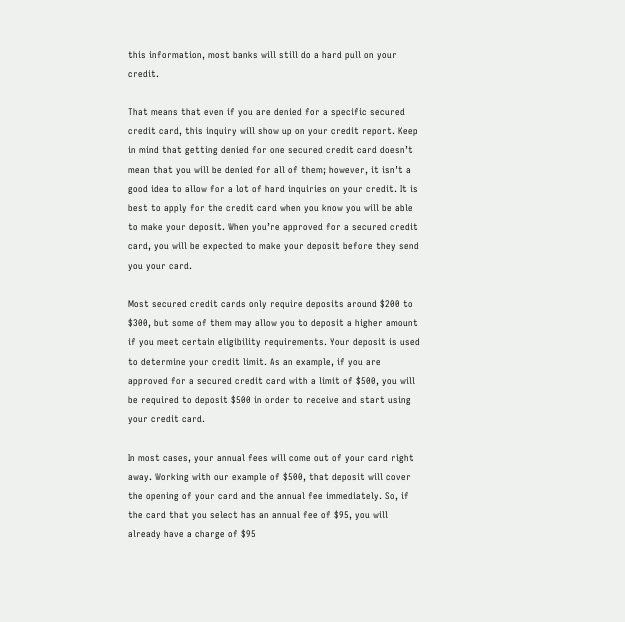this information, most banks will still do a hard pull on your credit.

That means that even if you are denied for a specific secured credit card, this inquiry will show up on your credit report. Keep in mind that getting denied for one secured credit card doesn’t mean that you will be denied for all of them; however, it isn’t a good idea to allow for a lot of hard inquiries on your credit. It is best to apply for the credit card when you know you will be able to make your deposit. When you’re approved for a secured credit card, you will be expected to make your deposit before they send you your card.

Most secured credit cards only require deposits around $200 to $300, but some of them may allow you to deposit a higher amount if you meet certain eligibility requirements. Your deposit is used to determine your credit limit. As an example, if you are approved for a secured credit card with a limit of $500, you will be required to deposit $500 in order to receive and start using your credit card.

In most cases, your annual fees will come out of your card right away. Working with our example of $500, that deposit will cover the opening of your card and the annual fee immediately. So, if the card that you select has an annual fee of $95, you will already have a charge of $95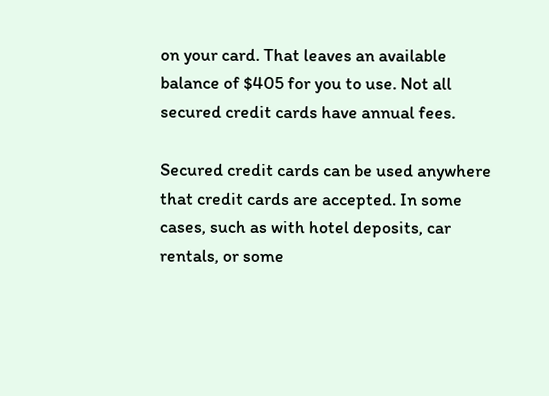on your card. That leaves an available balance of $405 for you to use. Not all secured credit cards have annual fees.

Secured credit cards can be used anywhere that credit cards are accepted. In some cases, such as with hotel deposits, car rentals, or some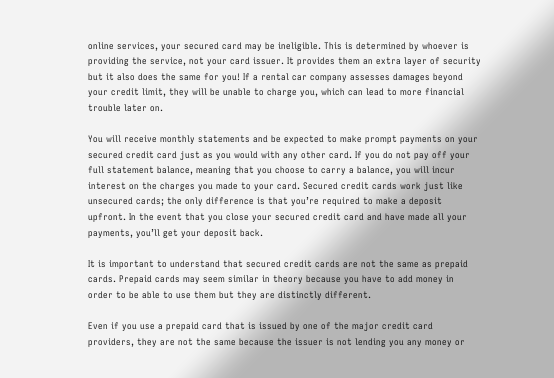online services, your secured card may be ineligible. This is determined by whoever is providing the service, not your card issuer. It provides them an extra layer of security but it also does the same for you! If a rental car company assesses damages beyond your credit limit, they will be unable to charge you, which can lead to more financial trouble later on.

You will receive monthly statements and be expected to make prompt payments on your secured credit card just as you would with any other card. If you do not pay off your full statement balance, meaning that you choose to carry a balance, you will incur interest on the charges you made to your card. Secured credit cards work just like unsecured cards; the only difference is that you’re required to make a deposit upfront. In the event that you close your secured credit card and have made all your payments, you’ll get your deposit back.

It is important to understand that secured credit cards are not the same as prepaid cards. Prepaid cards may seem similar in theory because you have to add money in order to be able to use them but they are distinctly different.

Even if you use a prepaid card that is issued by one of the major credit card providers, they are not the same because the issuer is not lending you any money or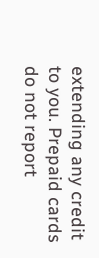extending any credit to you. Prepaid cards do not report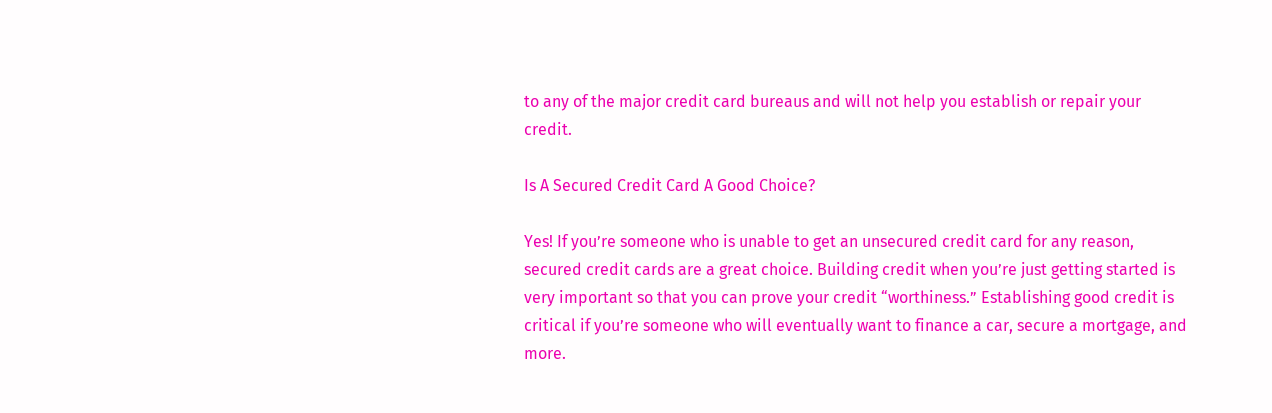to any of the major credit card bureaus and will not help you establish or repair your credit.

Is A Secured Credit Card A Good Choice?

Yes! If you’re someone who is unable to get an unsecured credit card for any reason, secured credit cards are a great choice. Building credit when you’re just getting started is very important so that you can prove your credit “worthiness.” Establishing good credit is critical if you’re someone who will eventually want to finance a car, secure a mortgage, and more.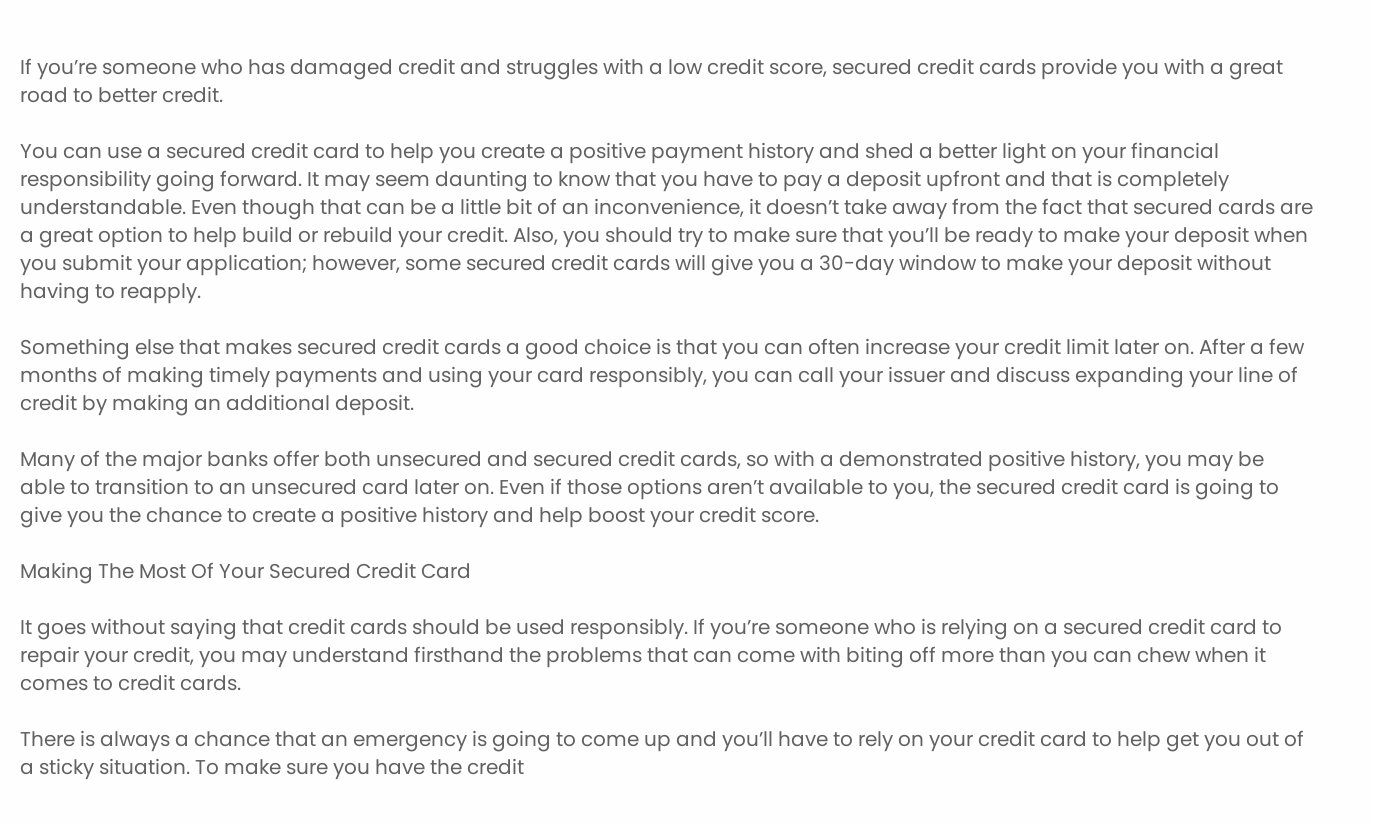If you’re someone who has damaged credit and struggles with a low credit score, secured credit cards provide you with a great road to better credit.

You can use a secured credit card to help you create a positive payment history and shed a better light on your financial responsibility going forward. It may seem daunting to know that you have to pay a deposit upfront and that is completely understandable. Even though that can be a little bit of an inconvenience, it doesn’t take away from the fact that secured cards are a great option to help build or rebuild your credit. Also, you should try to make sure that you’ll be ready to make your deposit when you submit your application; however, some secured credit cards will give you a 30-day window to make your deposit without having to reapply.

Something else that makes secured credit cards a good choice is that you can often increase your credit limit later on. After a few months of making timely payments and using your card responsibly, you can call your issuer and discuss expanding your line of credit by making an additional deposit.

Many of the major banks offer both unsecured and secured credit cards, so with a demonstrated positive history, you may be able to transition to an unsecured card later on. Even if those options aren’t available to you, the secured credit card is going to give you the chance to create a positive history and help boost your credit score.

Making The Most Of Your Secured Credit Card

It goes without saying that credit cards should be used responsibly. If you’re someone who is relying on a secured credit card to repair your credit, you may understand firsthand the problems that can come with biting off more than you can chew when it comes to credit cards.

There is always a chance that an emergency is going to come up and you’ll have to rely on your credit card to help get you out of a sticky situation. To make sure you have the credit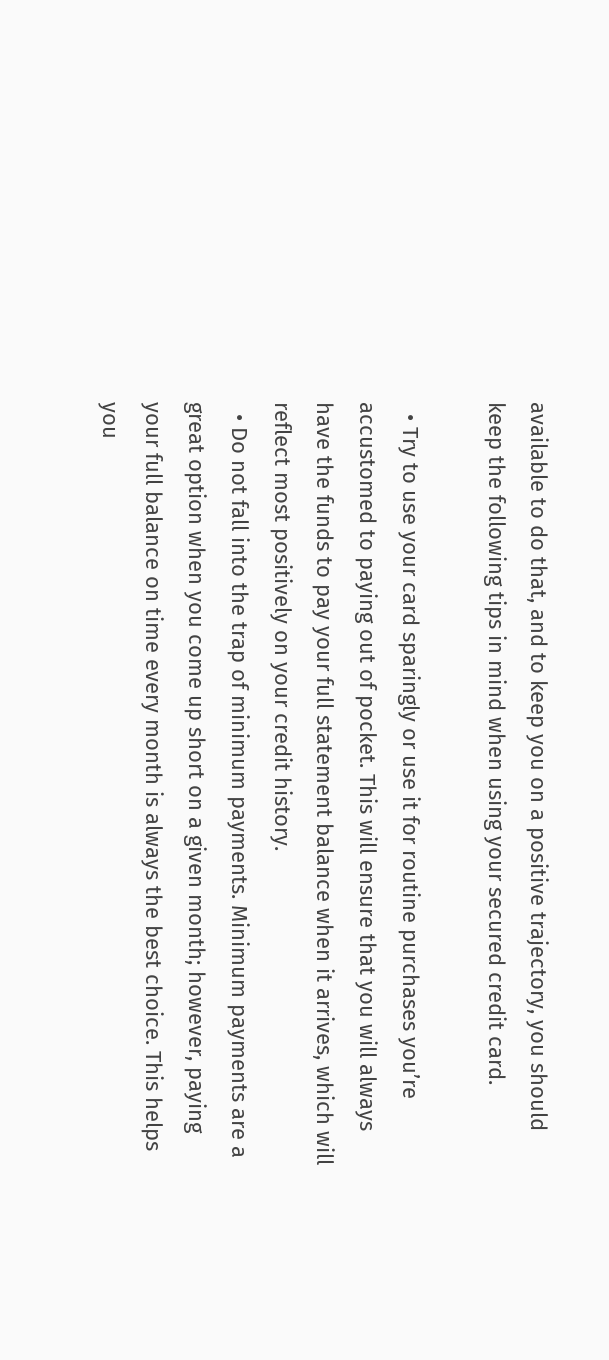available to do that, and to keep you on a positive trajectory, you should keep the following tips in mind when using your secured credit card.

  • Try to use your card sparingly or use it for routine purchases you’re accustomed to paying out of pocket. This will ensure that you will always have the funds to pay your full statement balance when it arrives, which will reflect most positively on your credit history.
  • Do not fall into the trap of minimum payments. Minimum payments are a great option when you come up short on a given month; however, paying your full balance on time every month is always the best choice. This helps you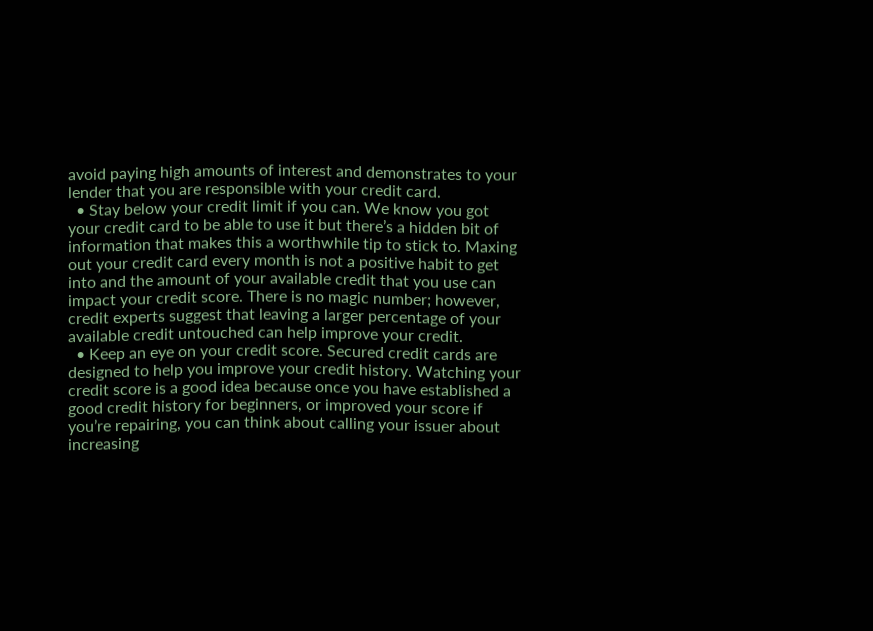avoid paying high amounts of interest and demonstrates to your lender that you are responsible with your credit card.
  • Stay below your credit limit if you can. We know you got your credit card to be able to use it but there’s a hidden bit of information that makes this a worthwhile tip to stick to. Maxing out your credit card every month is not a positive habit to get into and the amount of your available credit that you use can impact your credit score. There is no magic number; however, credit experts suggest that leaving a larger percentage of your available credit untouched can help improve your credit.
  • Keep an eye on your credit score. Secured credit cards are designed to help you improve your credit history. Watching your credit score is a good idea because once you have established a good credit history for beginners, or improved your score if you’re repairing, you can think about calling your issuer about increasing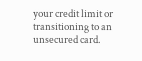your credit limit or transitioning to an unsecured card.